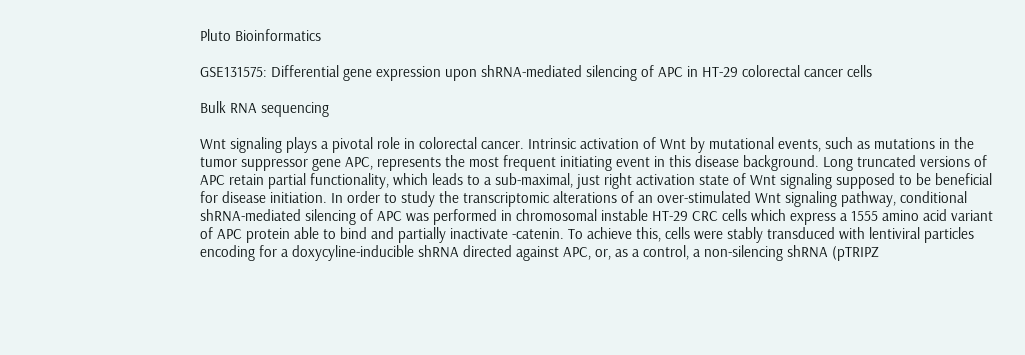Pluto Bioinformatics

GSE131575: Differential gene expression upon shRNA-mediated silencing of APC in HT-29 colorectal cancer cells

Bulk RNA sequencing

Wnt signaling plays a pivotal role in colorectal cancer. Intrinsic activation of Wnt by mutational events, such as mutations in the tumor suppressor gene APC, represents the most frequent initiating event in this disease background. Long truncated versions of APC retain partial functionality, which leads to a sub-maximal, just right activation state of Wnt signaling supposed to be beneficial for disease initiation. In order to study the transcriptomic alterations of an over-stimulated Wnt signaling pathway, conditional shRNA-mediated silencing of APC was performed in chromosomal instable HT-29 CRC cells which express a 1555 amino acid variant of APC protein able to bind and partially inactivate -catenin. To achieve this, cells were stably transduced with lentiviral particles encoding for a doxycyline-inducible shRNA directed against APC, or, as a control, a non-silencing shRNA (pTRIPZ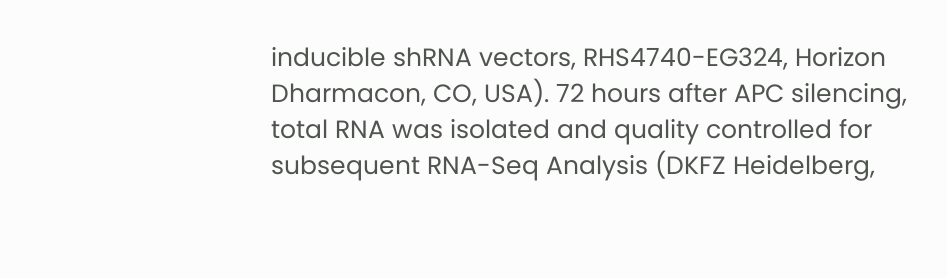inducible shRNA vectors, RHS4740-EG324, Horizon Dharmacon, CO, USA). 72 hours after APC silencing, total RNA was isolated and quality controlled for subsequent RNA-Seq Analysis (DKFZ Heidelberg,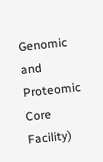Genomic and Proteomic Core Facility)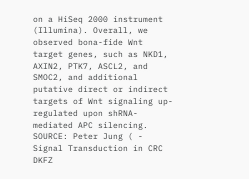on a HiSeq 2000 instrument (Illumina). Overall, we observed bona-fide Wnt target genes, such as NKD1, AXIN2, PTK7, ASCL2, and SMOC2, and additional putative direct or indirect targets of Wnt signaling up-regulated upon shRNA-mediated APC silencing. SOURCE: Peter Jung ( - Signal Transduction in CRC DKFZ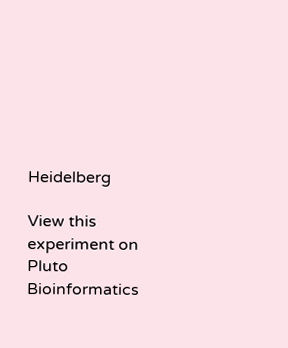Heidelberg

View this experiment on Pluto Bioinformatics